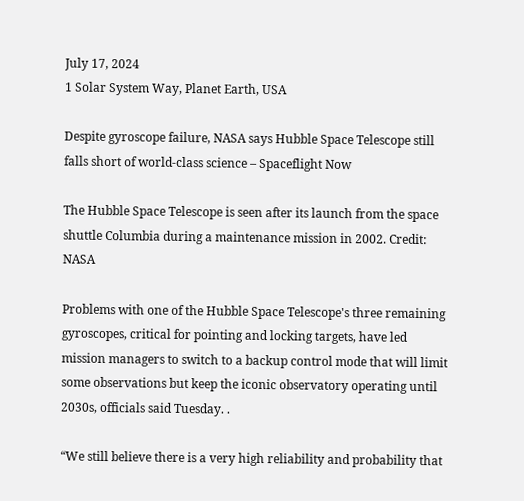July 17, 2024
1 Solar System Way, Planet Earth, USA

Despite gyroscope failure, NASA says Hubble Space Telescope still falls short of world-class science – Spaceflight Now

The Hubble Space Telescope is seen after its launch from the space shuttle Columbia during a maintenance mission in 2002. Credit: NASA

Problems with one of the Hubble Space Telescope's three remaining gyroscopes, critical for pointing and locking targets, have led mission managers to switch to a backup control mode that will limit some observations but keep the iconic observatory operating until 2030s, officials said Tuesday. .

“We still believe there is a very high reliability and probability that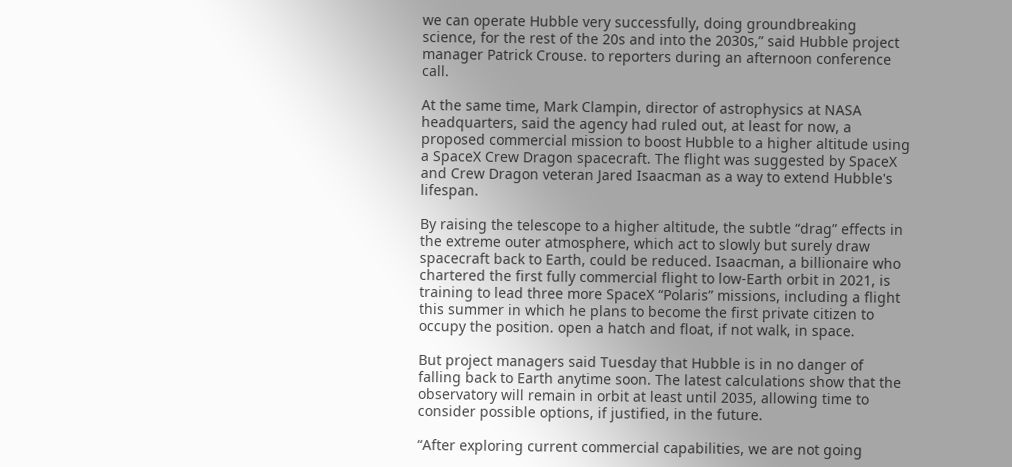we can operate Hubble very successfully, doing groundbreaking science, for the rest of the 20s and into the 2030s,” said Hubble project manager Patrick Crouse. to reporters during an afternoon conference call.

At the same time, Mark Clampin, director of astrophysics at NASA headquarters, said the agency had ruled out, at least for now, a proposed commercial mission to boost Hubble to a higher altitude using a SpaceX Crew Dragon spacecraft. The flight was suggested by SpaceX and Crew Dragon veteran Jared Isaacman as a way to extend Hubble's lifespan.

By raising the telescope to a higher altitude, the subtle “drag” effects in the extreme outer atmosphere, which act to slowly but surely draw spacecraft back to Earth, could be reduced. Isaacman, a billionaire who chartered the first fully commercial flight to low-Earth orbit in 2021, is training to lead three more SpaceX “Polaris” missions, including a flight this summer in which he plans to become the first private citizen to occupy the position. open a hatch and float, if not walk, in space.

But project managers said Tuesday that Hubble is in no danger of falling back to Earth anytime soon. The latest calculations show that the observatory will remain in orbit at least until 2035, allowing time to consider possible options, if justified, in the future.

“After exploring current commercial capabilities, we are not going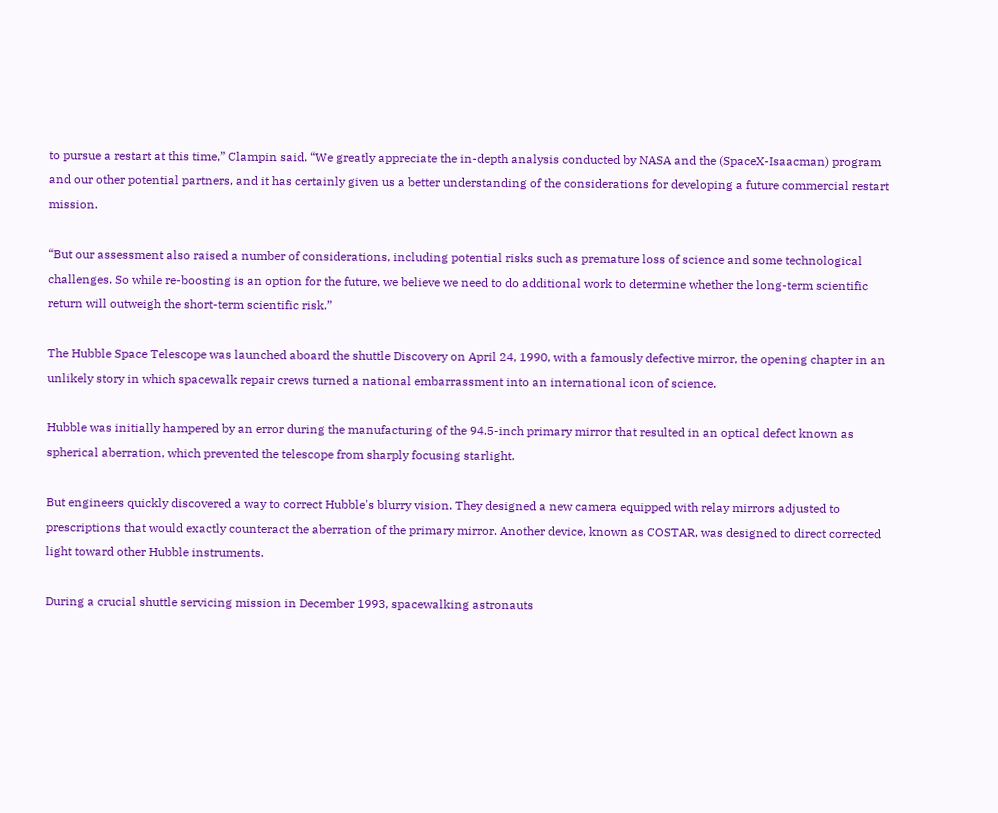to pursue a restart at this time,” Clampin said. “We greatly appreciate the in-depth analysis conducted by NASA and the (SpaceX-Isaacman) program and our other potential partners, and it has certainly given us a better understanding of the considerations for developing a future commercial restart mission.

“But our assessment also raised a number of considerations, including potential risks such as premature loss of science and some technological challenges. So while re-boosting is an option for the future, we believe we need to do additional work to determine whether the long-term scientific return will outweigh the short-term scientific risk.”

The Hubble Space Telescope was launched aboard the shuttle Discovery on April 24, 1990, with a famously defective mirror, the opening chapter in an unlikely story in which spacewalk repair crews turned a national embarrassment into an international icon of science.

Hubble was initially hampered by an error during the manufacturing of the 94.5-inch primary mirror that resulted in an optical defect known as spherical aberration, which prevented the telescope from sharply focusing starlight.

But engineers quickly discovered a way to correct Hubble's blurry vision. They designed a new camera equipped with relay mirrors adjusted to prescriptions that would exactly counteract the aberration of the primary mirror. Another device, known as COSTAR, was designed to direct corrected light toward other Hubble instruments.

During a crucial shuttle servicing mission in December 1993, spacewalking astronauts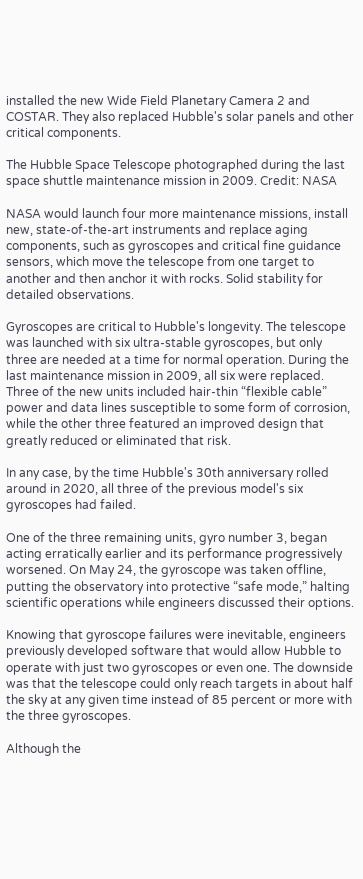installed the new Wide Field Planetary Camera 2 and COSTAR. They also replaced Hubble's solar panels and other critical components.

The Hubble Space Telescope photographed during the last space shuttle maintenance mission in 2009. Credit: NASA

NASA would launch four more maintenance missions, install new, state-of-the-art instruments and replace aging components, such as gyroscopes and critical fine guidance sensors, which move the telescope from one target to another and then anchor it with rocks. Solid stability for detailed observations.

Gyroscopes are critical to Hubble's longevity. The telescope was launched with six ultra-stable gyroscopes, but only three are needed at a time for normal operation. During the last maintenance mission in 2009, all six were replaced. Three of the new units included hair-thin “flexible cable” power and data lines susceptible to some form of corrosion, while the other three featured an improved design that greatly reduced or eliminated that risk.

In any case, by the time Hubble's 30th anniversary rolled around in 2020, all three of the previous model's six gyroscopes had failed.

One of the three remaining units, gyro number 3, began acting erratically earlier and its performance progressively worsened. On May 24, the gyroscope was taken offline, putting the observatory into protective “safe mode,” halting scientific operations while engineers discussed their options.

Knowing that gyroscope failures were inevitable, engineers previously developed software that would allow Hubble to operate with just two gyroscopes or even one. The downside was that the telescope could only reach targets in about half the sky at any given time instead of 85 percent or more with the three gyroscopes.

Although the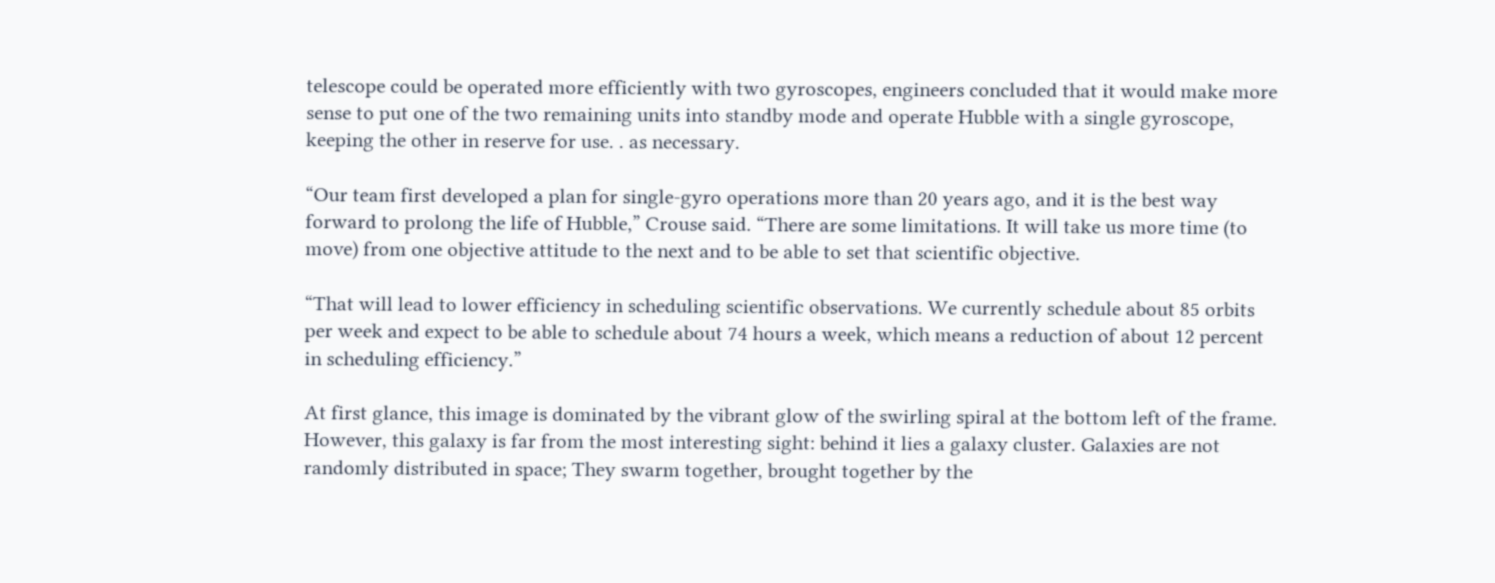telescope could be operated more efficiently with two gyroscopes, engineers concluded that it would make more sense to put one of the two remaining units into standby mode and operate Hubble with a single gyroscope, keeping the other in reserve for use. . as necessary.

“Our team first developed a plan for single-gyro operations more than 20 years ago, and it is the best way forward to prolong the life of Hubble,” Crouse said. “There are some limitations. It will take us more time (to move) from one objective attitude to the next and to be able to set that scientific objective.

“That will lead to lower efficiency in scheduling scientific observations. We currently schedule about 85 orbits per week and expect to be able to schedule about 74 hours a week, which means a reduction of about 12 percent in scheduling efficiency.”

At first glance, this image is dominated by the vibrant glow of the swirling spiral at the bottom left of the frame. However, this galaxy is far from the most interesting sight: behind it lies a galaxy cluster. Galaxies are not randomly distributed in space; They swarm together, brought together by the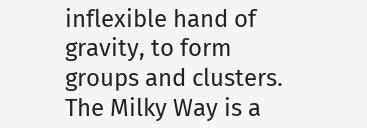inflexible hand of gravity, to form groups and clusters. The Milky Way is a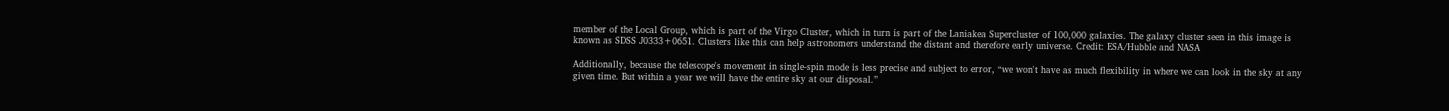member of the Local Group, which is part of the Virgo Cluster, which in turn is part of the Laniakea Supercluster of 100,000 galaxies. The galaxy cluster seen in this image is known as SDSS J0333+0651. Clusters like this can help astronomers understand the distant and therefore early universe. Credit: ESA/Hubble and NASA

Additionally, because the telescope's movement in single-spin mode is less precise and subject to error, “we won't have as much flexibility in where we can look in the sky at any given time. But within a year we will have the entire sky at our disposal.”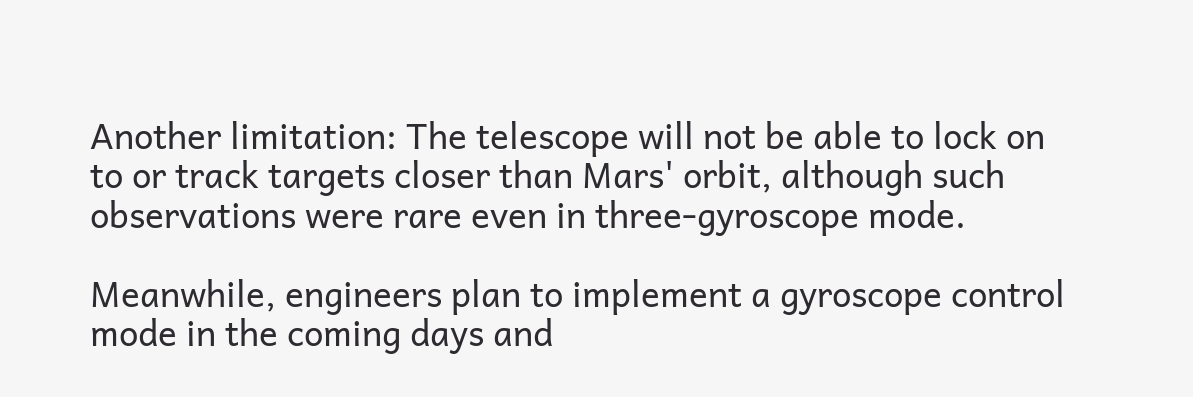Another limitation: The telescope will not be able to lock on to or track targets closer than Mars' orbit, although such observations were rare even in three-gyroscope mode.

Meanwhile, engineers plan to implement a gyroscope control mode in the coming days and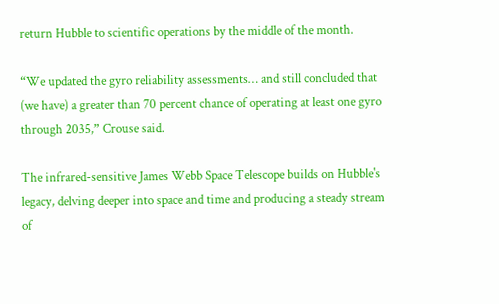return Hubble to scientific operations by the middle of the month.

“We updated the gyro reliability assessments… and still concluded that (we have) a greater than 70 percent chance of operating at least one gyro through 2035,” Crouse said.

The infrared-sensitive James Webb Space Telescope builds on Hubble's legacy, delving deeper into space and time and producing a steady stream of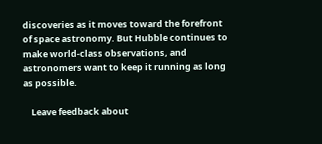discoveries as it moves toward the forefront of space astronomy. But Hubble continues to make world-class observations, and astronomers want to keep it running as long as possible.

    Leave feedback about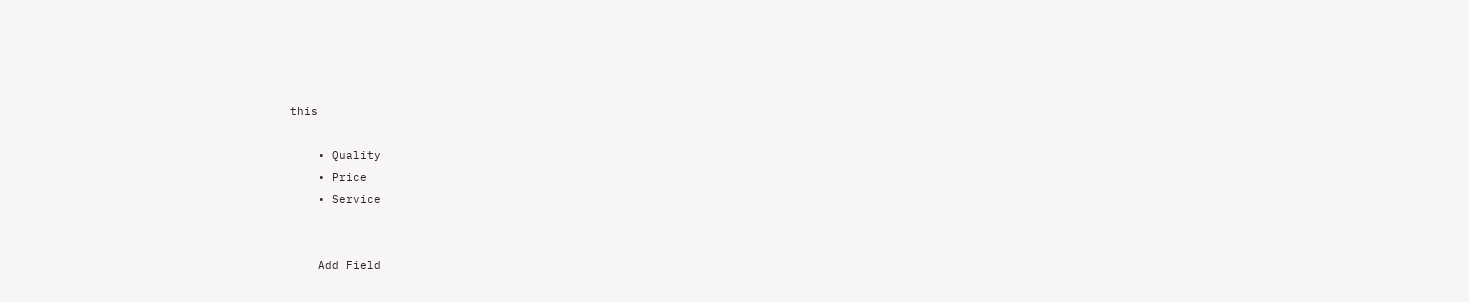this

    • Quality
    • Price
    • Service


    Add Field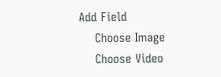Add Field
    Choose Image
    Choose Video